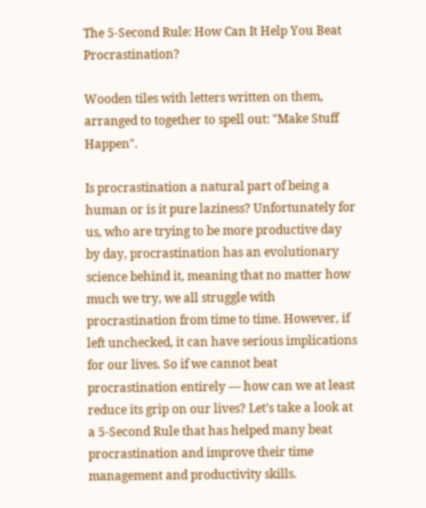The 5-Second Rule: How Can It Help You Beat Procrastination?

Wooden tiles with letters written on them, arranged to together to spell out: "Make Stuff Happen".

Is procrastination a natural part of being a human or is it pure laziness? Unfortunately for us, who are trying to be more productive day by day, procrastination has an evolutionary science behind it, meaning that no matter how much we try, we all struggle with procrastination from time to time. However, if left unchecked, it can have serious implications for our lives. So if we cannot beat procrastination entirely — how can we at least reduce its grip on our lives? Let’s take a look at a 5-Second Rule that has helped many beat procrastination and improve their time management and productivity skills.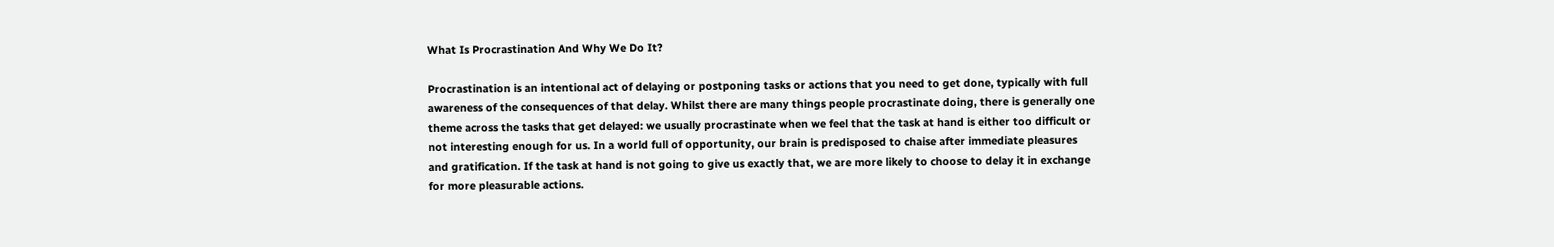What Is Procrastination And Why We Do It?

Procrastination is an intentional act of delaying or postponing tasks or actions that you need to get done, typically with full awareness of the consequences of that delay. Whilst there are many things people procrastinate doing, there is generally one theme across the tasks that get delayed: we usually procrastinate when we feel that the task at hand is either too difficult or not interesting enough for us. In a world full of opportunity, our brain is predisposed to chaise after immediate pleasures and gratification. If the task at hand is not going to give us exactly that, we are more likely to choose to delay it in exchange for more pleasurable actions.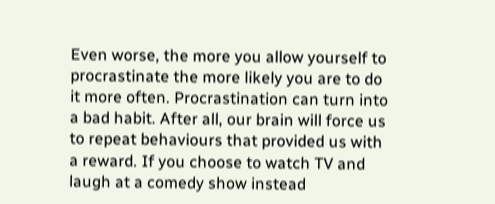Even worse, the more you allow yourself to procrastinate the more likely you are to do it more often. Procrastination can turn into a bad habit. After all, our brain will force us to repeat behaviours that provided us with a reward. If you choose to watch TV and laugh at a comedy show instead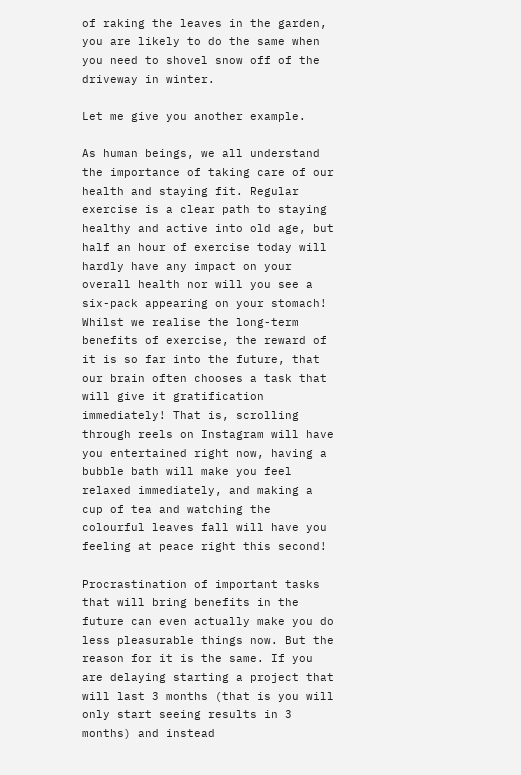of raking the leaves in the garden, you are likely to do the same when you need to shovel snow off of the driveway in winter.

Let me give you another example.

As human beings, we all understand the importance of taking care of our health and staying fit. Regular exercise is a clear path to staying healthy and active into old age, but half an hour of exercise today will hardly have any impact on your overall health nor will you see a six-pack appearing on your stomach! Whilst we realise the long-term benefits of exercise, the reward of it is so far into the future, that our brain often chooses a task that will give it gratification immediately! That is, scrolling through reels on Instagram will have you entertained right now, having a bubble bath will make you feel relaxed immediately, and making a cup of tea and watching the colourful leaves fall will have you feeling at peace right this second!

Procrastination of important tasks that will bring benefits in the future can even actually make you do less pleasurable things now. But the reason for it is the same. If you are delaying starting a project that will last 3 months (that is you will only start seeing results in 3 months) and instead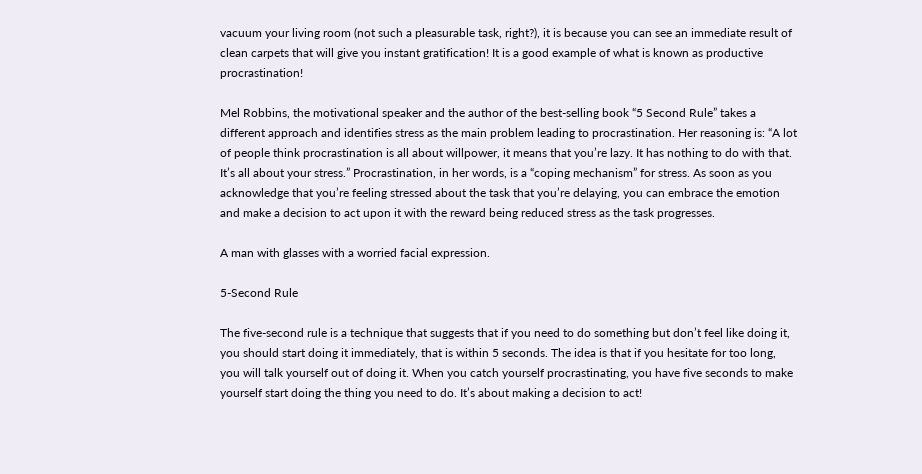vacuum your living room (not such a pleasurable task, right?), it is because you can see an immediate result of clean carpets that will give you instant gratification! It is a good example of what is known as productive procrastination!

Mel Robbins, the motivational speaker and the author of the best-selling book “5 Second Rule” takes a different approach and identifies stress as the main problem leading to procrastination. Her reasoning is: “A lot of people think procrastination is all about willpower, it means that you’re lazy. It has nothing to do with that. It’s all about your stress.” Procrastination, in her words, is a “coping mechanism” for stress. As soon as you acknowledge that you’re feeling stressed about the task that you’re delaying, you can embrace the emotion and make a decision to act upon it with the reward being reduced stress as the task progresses.

A man with glasses with a worried facial expression.

5-Second Rule

The five-second rule is a technique that suggests that if you need to do something but don’t feel like doing it, you should start doing it immediately, that is within 5 seconds. The idea is that if you hesitate for too long, you will talk yourself out of doing it. When you catch yourself procrastinating, you have five seconds to make yourself start doing the thing you need to do. It’s about making a decision to act!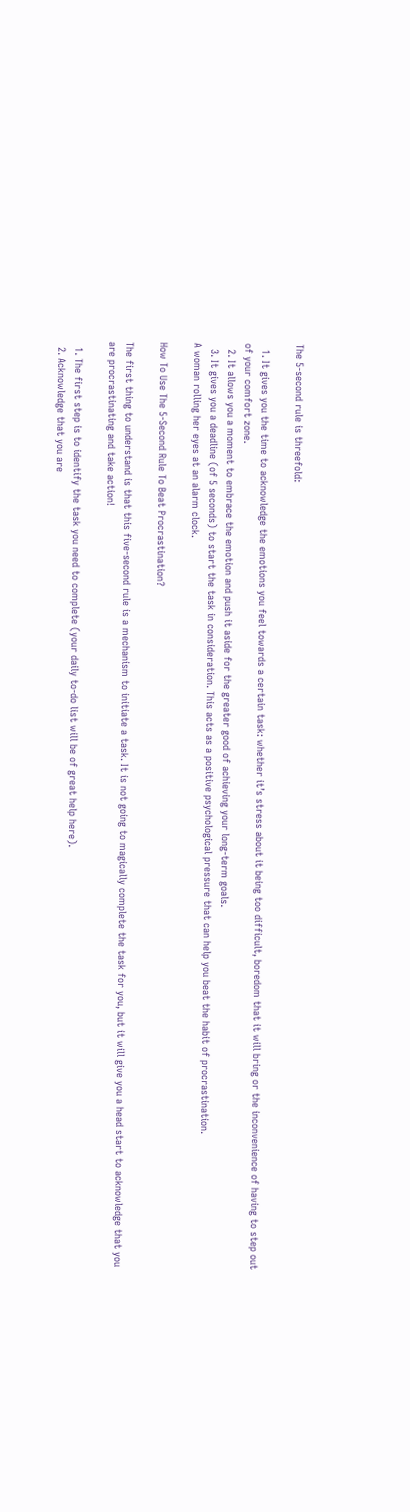The 5-second rule is threefold:

  1. It gives you the time to acknowledge the emotions you feel towards a certain task: whether it’s stress about it being too difficult, boredom that it will bring or the inconvenience of having to step out of your comfort zone.
  2. It allows you a moment to embrace the emotion and push it aside for the greater good of achieving your long-term goals.
  3. It gives you a deadline (of 5 seconds) to start the task in consideration. This acts as a positive psychological pressure that can help you beat the habit of procrastination.
A woman rolling her eyes at an alarm clock.

How To Use The 5-Second Rule To Beat Procrastination?

The first thing to understand is that this five-second rule is a mechanism to initiate a task. It is not going to magically complete the task for you, but it will give you a head start to acknowledge that you are procrastinating and take action!

  1. The first step is to identify the task you need to complete (your daily to-do list will be of great help here).
  2. Acknowledge that you are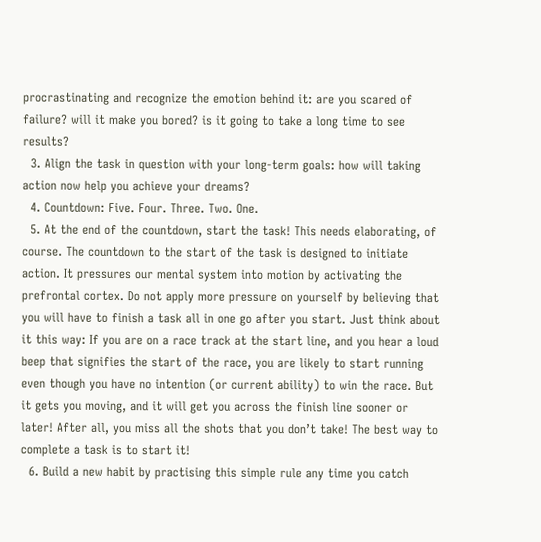procrastinating and recognize the emotion behind it: are you scared of failure? will it make you bored? is it going to take a long time to see results?
  3. Align the task in question with your long-term goals: how will taking action now help you achieve your dreams?
  4. Countdown: Five. Four. Three. Two. One.
  5. At the end of the countdown, start the task! This needs elaborating, of course. The countdown to the start of the task is designed to initiate action. It pressures our mental system into motion by activating the prefrontal cortex. Do not apply more pressure on yourself by believing that you will have to finish a task all in one go after you start. Just think about it this way: If you are on a race track at the start line, and you hear a loud beep that signifies the start of the race, you are likely to start running even though you have no intention (or current ability) to win the race. But it gets you moving, and it will get you across the finish line sooner or later! After all, you miss all the shots that you don’t take! The best way to complete a task is to start it!
  6. Build a new habit by practising this simple rule any time you catch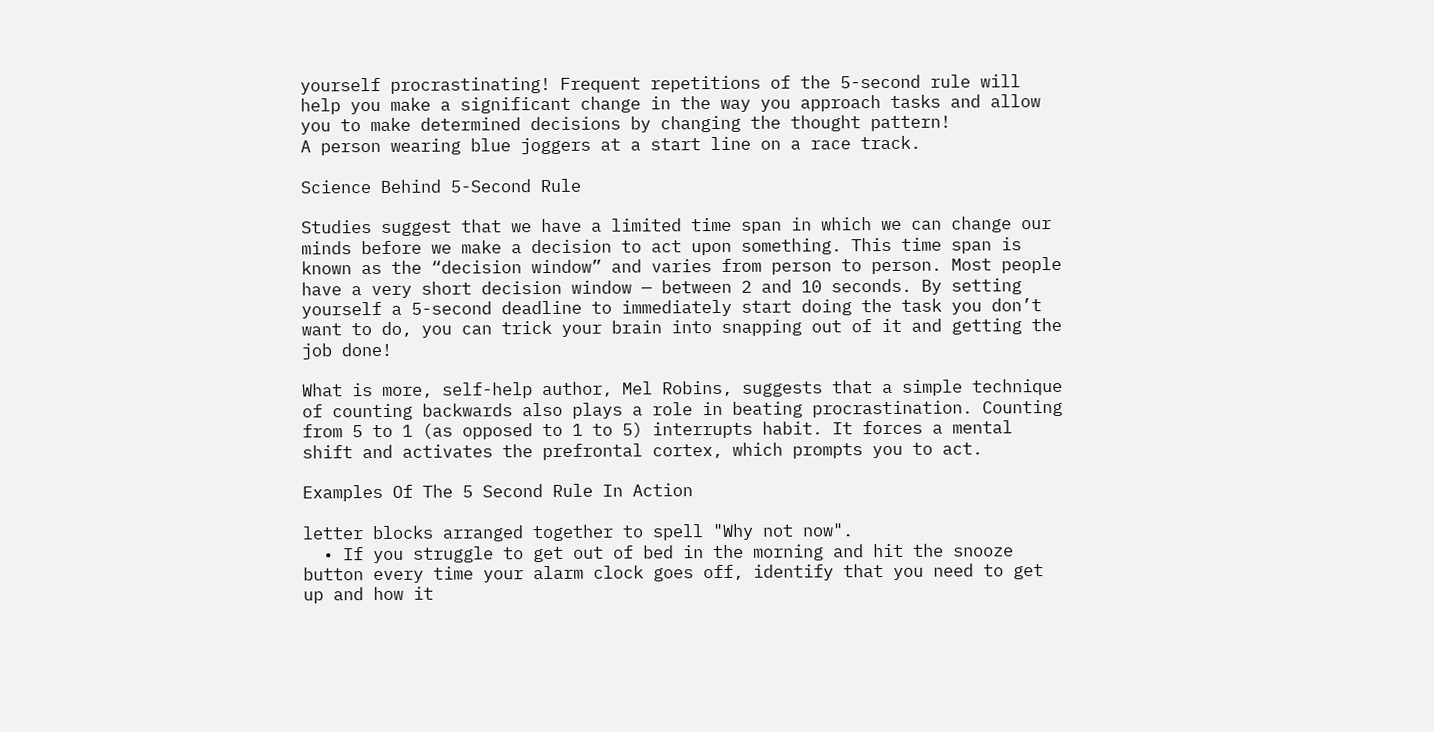yourself procrastinating! Frequent repetitions of the 5-second rule will help you make a significant change in the way you approach tasks and allow you to make determined decisions by changing the thought pattern!
A person wearing blue joggers at a start line on a race track.

Science Behind 5-Second Rule

Studies suggest that we have a limited time span in which we can change our minds before we make a decision to act upon something. This time span is known as the “decision window” and varies from person to person. Most people have a very short decision window — between 2 and 10 seconds. By setting yourself a 5-second deadline to immediately start doing the task you don’t want to do, you can trick your brain into snapping out of it and getting the job done!

What is more, self-help author, Mel Robins, suggests that a simple technique of counting backwards also plays a role in beating procrastination. Counting from 5 to 1 (as opposed to 1 to 5) interrupts habit. It forces a mental shift and activates the prefrontal cortex, which prompts you to act.

Examples Of The 5 Second Rule In Action

letter blocks arranged together to spell "Why not now".
  • If you struggle to get out of bed in the morning and hit the snooze button every time your alarm clock goes off, identify that you need to get up and how it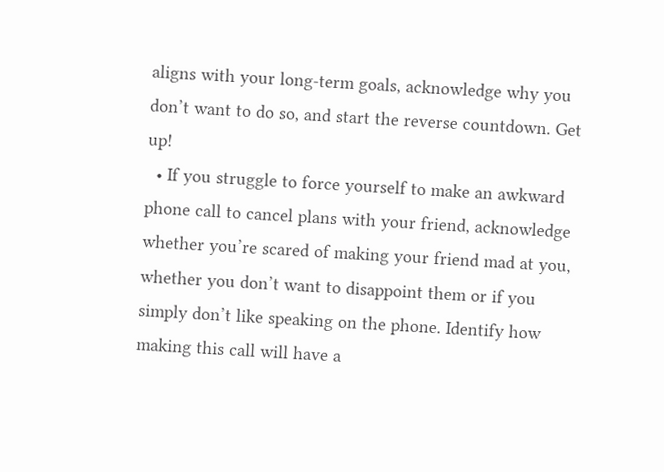aligns with your long-term goals, acknowledge why you don’t want to do so, and start the reverse countdown. Get up!
  • If you struggle to force yourself to make an awkward phone call to cancel plans with your friend, acknowledge whether you’re scared of making your friend mad at you, whether you don’t want to disappoint them or if you simply don’t like speaking on the phone. Identify how making this call will have a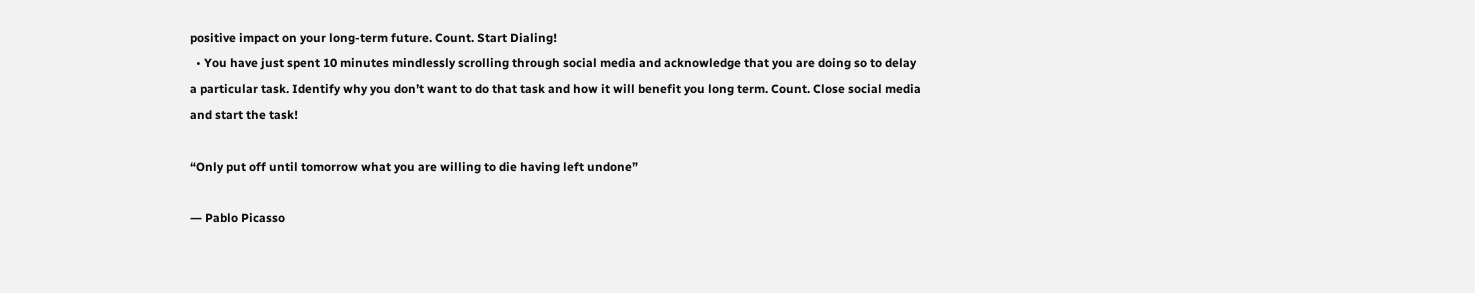positive impact on your long-term future. Count. Start Dialing!
  • You have just spent 10 minutes mindlessly scrolling through social media and acknowledge that you are doing so to delay a particular task. Identify why you don’t want to do that task and how it will benefit you long term. Count. Close social media and start the task!

“Only put off until tomorrow what you are willing to die having left undone”

― Pablo Picasso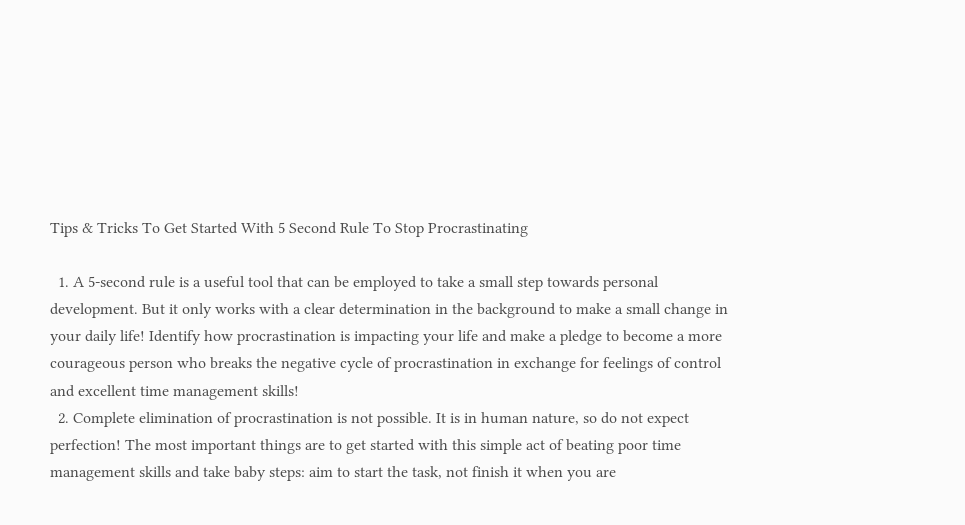Tips & Tricks To Get Started With 5 Second Rule To Stop Procrastinating

  1. A 5-second rule is a useful tool that can be employed to take a small step towards personal development. But it only works with a clear determination in the background to make a small change in your daily life! Identify how procrastination is impacting your life and make a pledge to become a more courageous person who breaks the negative cycle of procrastination in exchange for feelings of control and excellent time management skills!
  2. Complete elimination of procrastination is not possible. It is in human nature, so do not expect perfection! The most important things are to get started with this simple act of beating poor time management skills and take baby steps: aim to start the task, not finish it when you are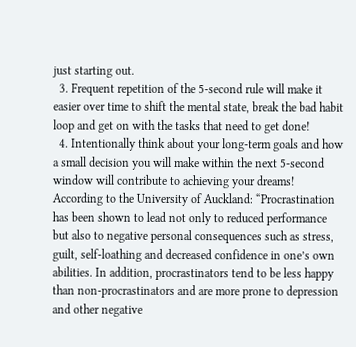just starting out.
  3. Frequent repetition of the 5-second rule will make it easier over time to shift the mental state, break the bad habit loop and get on with the tasks that need to get done!
  4. Intentionally think about your long-term goals and how a small decision you will make within the next 5-second window will contribute to achieving your dreams! According to the University of Auckland: “Procrastination has been shown to lead not only to reduced performance but also to negative personal consequences such as stress, guilt, self-loathing and decreased confidence in one’s own abilities. In addition, procrastinators tend to be less happy than non-procrastinators and are more prone to depression and other negative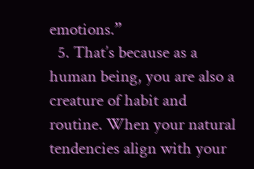emotions.”
  5. That’s because as a human being, you are also a creature of habit and routine. When your natural tendencies align with your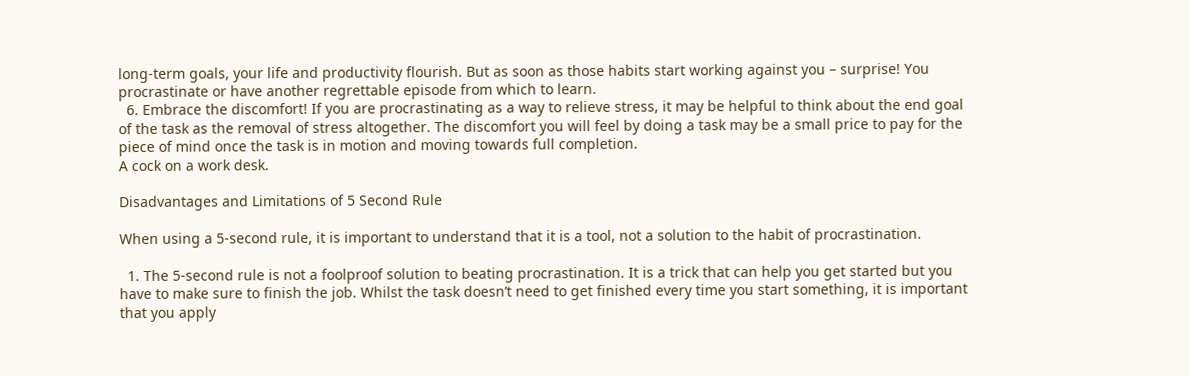long-term goals, your life and productivity flourish. But as soon as those habits start working against you – surprise! You procrastinate or have another regrettable episode from which to learn.
  6. Embrace the discomfort! If you are procrastinating as a way to relieve stress, it may be helpful to think about the end goal of the task as the removal of stress altogether. The discomfort you will feel by doing a task may be a small price to pay for the piece of mind once the task is in motion and moving towards full completion.
A cock on a work desk.

Disadvantages and Limitations of 5 Second Rule

When using a 5-second rule, it is important to understand that it is a tool, not a solution to the habit of procrastination.

  1. The 5-second rule is not a foolproof solution to beating procrastination. It is a trick that can help you get started but you have to make sure to finish the job. Whilst the task doesn’t need to get finished every time you start something, it is important that you apply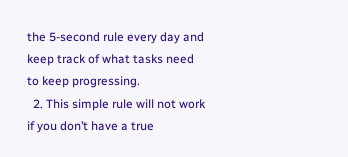the 5-second rule every day and keep track of what tasks need to keep progressing.
  2. This simple rule will not work if you don’t have a true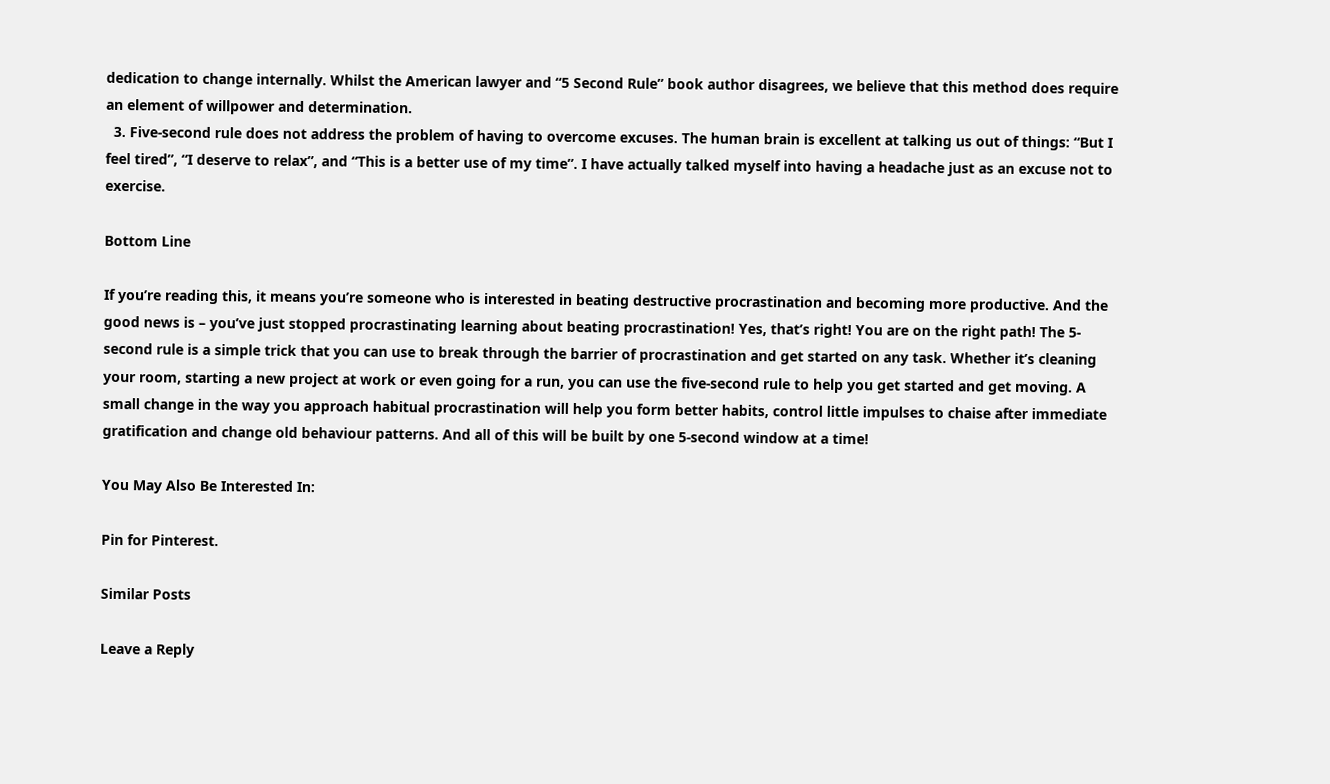dedication to change internally. Whilst the American lawyer and “5 Second Rule” book author disagrees, we believe that this method does require an element of willpower and determination.
  3. Five-second rule does not address the problem of having to overcome excuses. The human brain is excellent at talking us out of things: “But I feel tired”, “I deserve to relax”, and “This is a better use of my time”. I have actually talked myself into having a headache just as an excuse not to exercise.

Bottom Line

If you’re reading this, it means you’re someone who is interested in beating destructive procrastination and becoming more productive. And the good news is – you’ve just stopped procrastinating learning about beating procrastination! Yes, that’s right! You are on the right path! The 5-second rule is a simple trick that you can use to break through the barrier of procrastination and get started on any task. Whether it’s cleaning your room, starting a new project at work or even going for a run, you can use the five-second rule to help you get started and get moving. A small change in the way you approach habitual procrastination will help you form better habits, control little impulses to chaise after immediate gratification and change old behaviour patterns. And all of this will be built by one 5-second window at a time!

You May Also Be Interested In:

Pin for Pinterest.

Similar Posts

Leave a Reply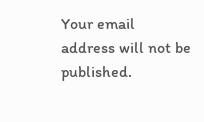Your email address will not be published.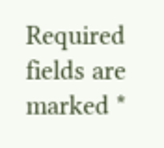Required fields are marked *